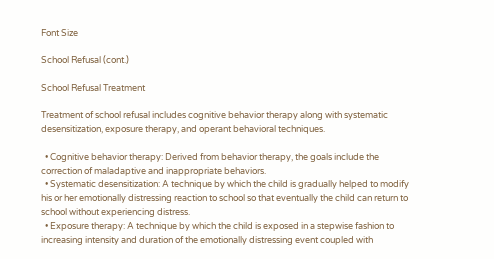Font Size

School Refusal (cont.)

School Refusal Treatment

Treatment of school refusal includes cognitive behavior therapy along with systematic desensitization, exposure therapy, and operant behavioral techniques.

  • Cognitive behavior therapy: Derived from behavior therapy, the goals include the correction of maladaptive and inappropriate behaviors.
  • Systematic desensitization: A technique by which the child is gradually helped to modify his or her emotionally distressing reaction to school so that eventually the child can return to school without experiencing distress.
  • Exposure therapy: A technique by which the child is exposed in a stepwise fashion to increasing intensity and duration of the emotionally distressing event coupled with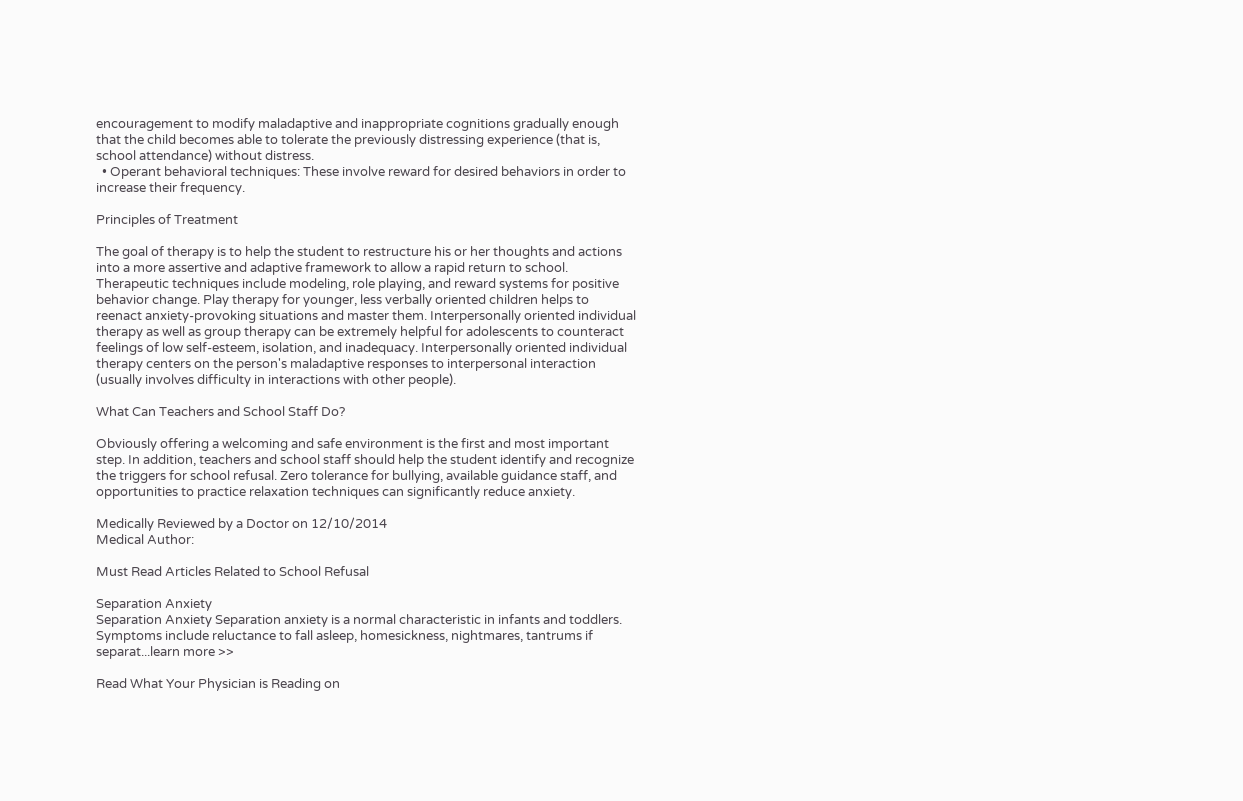encouragement to modify maladaptive and inappropriate cognitions gradually enough that the child becomes able to tolerate the previously distressing experience (that is, school attendance) without distress.
  • Operant behavioral techniques: These involve reward for desired behaviors in order to increase their frequency.

Principles of Treatment

The goal of therapy is to help the student to restructure his or her thoughts and actions into a more assertive and adaptive framework to allow a rapid return to school. Therapeutic techniques include modeling, role playing, and reward systems for positive behavior change. Play therapy for younger, less verbally oriented children helps to reenact anxiety-provoking situations and master them. Interpersonally oriented individual therapy as well as group therapy can be extremely helpful for adolescents to counteract feelings of low self-esteem, isolation, and inadequacy. Interpersonally oriented individual therapy centers on the person's maladaptive responses to interpersonal interaction (usually involves difficulty in interactions with other people).

What Can Teachers and School Staff Do?

Obviously offering a welcoming and safe environment is the first and most important step. In addition, teachers and school staff should help the student identify and recognize the triggers for school refusal. Zero tolerance for bullying, available guidance staff, and opportunities to practice relaxation techniques can significantly reduce anxiety.

Medically Reviewed by a Doctor on 12/10/2014
Medical Author:

Must Read Articles Related to School Refusal

Separation Anxiety
Separation Anxiety Separation anxiety is a normal characteristic in infants and toddlers. Symptoms include reluctance to fall asleep, homesickness, nightmares, tantrums if separat...learn more >>

Read What Your Physician is Reading on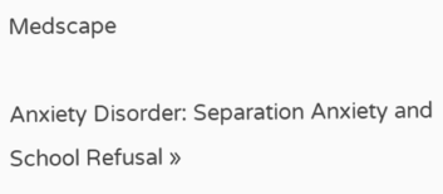Medscape

Anxiety Disorder: Separation Anxiety and School Refusal »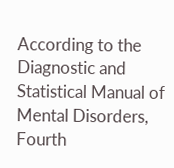According to the Diagnostic and Statistical Manual of Mental Disorders, Fourth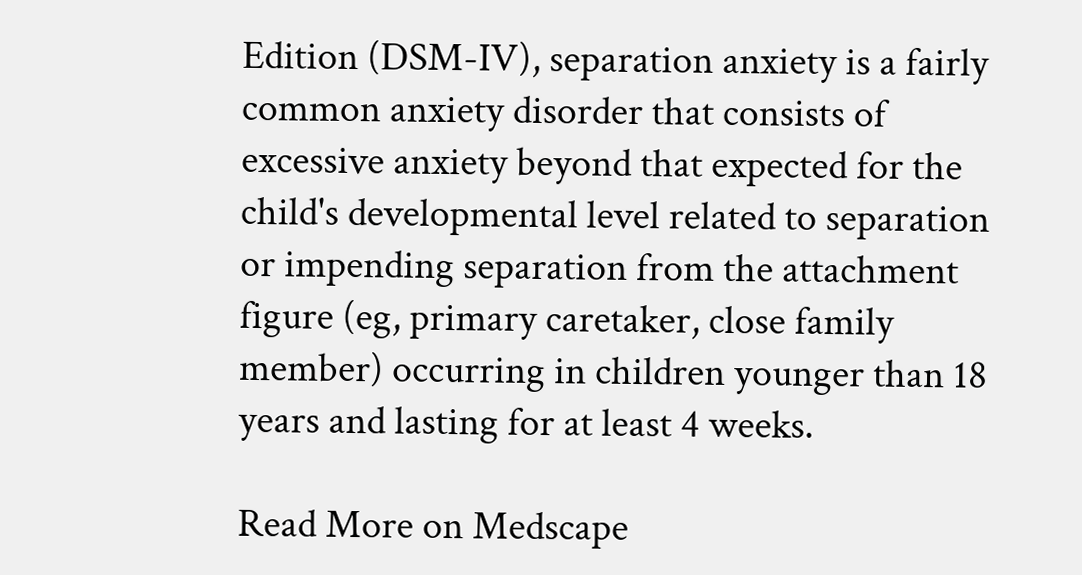Edition (DSM-IV), separation anxiety is a fairly common anxiety disorder that consists of excessive anxiety beyond that expected for the child's developmental level related to separation or impending separation from the attachment figure (eg, primary caretaker, close family member) occurring in children younger than 18 years and lasting for at least 4 weeks.

Read More on Medscape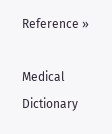Reference »

Medical Dictionary